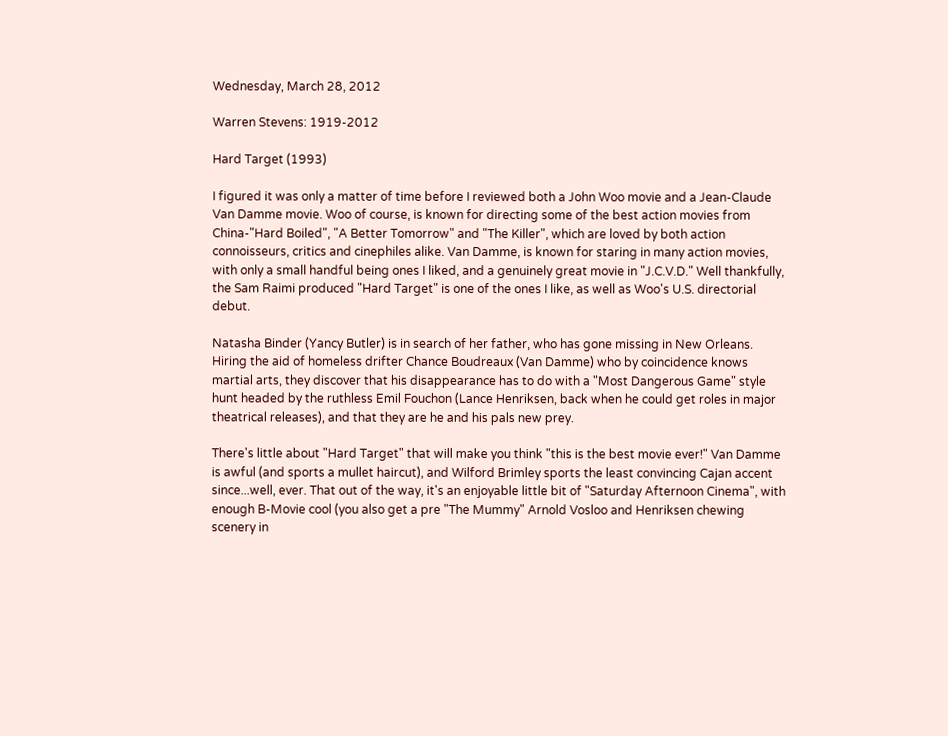Wednesday, March 28, 2012

Warren Stevens: 1919-2012

Hard Target (1993)

I figured it was only a matter of time before I reviewed both a John Woo movie and a Jean-Claude Van Damme movie. Woo of course, is known for directing some of the best action movies from China-"Hard Boiled", "A Better Tomorrow" and "The Killer", which are loved by both action connoisseurs, critics and cinephiles alike. Van Damme, is known for staring in many action movies, with only a small handful being ones I liked, and a genuinely great movie in "J.C.V.D." Well thankfully, the Sam Raimi produced "Hard Target" is one of the ones I like, as well as Woo's U.S. directorial debut.

Natasha Binder (Yancy Butler) is in search of her father, who has gone missing in New Orleans. Hiring the aid of homeless drifter Chance Boudreaux (Van Damme) who by coincidence knows martial arts, they discover that his disappearance has to do with a "Most Dangerous Game" style hunt headed by the ruthless Emil Fouchon (Lance Henriksen, back when he could get roles in major theatrical releases), and that they are he and his pals new prey.

There's little about "Hard Target" that will make you think "this is the best movie ever!" Van Damme is awful (and sports a mullet haircut), and Wilford Brimley sports the least convincing Cajan accent since...well, ever. That out of the way, it's an enjoyable little bit of "Saturday Afternoon Cinema", with enough B-Movie cool (you also get a pre "The Mummy" Arnold Vosloo and Henriksen chewing scenery in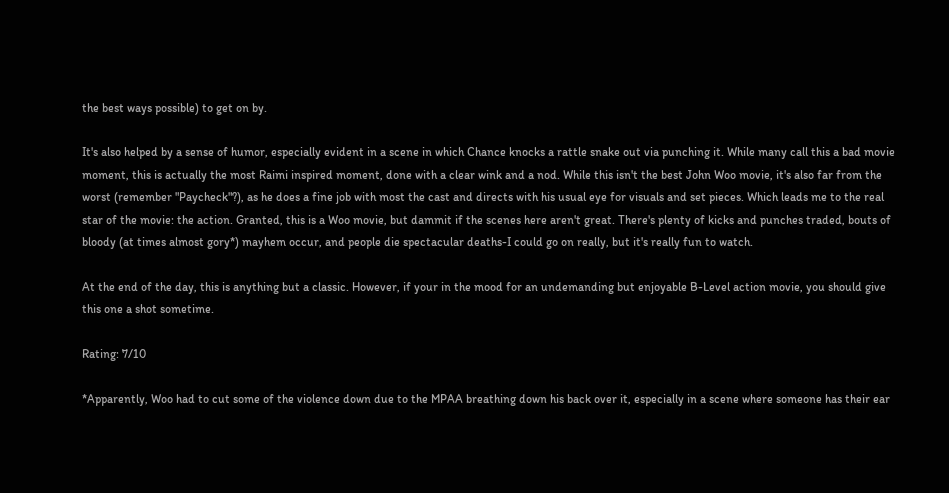the best ways possible) to get on by.

It's also helped by a sense of humor, especially evident in a scene in which Chance knocks a rattle snake out via punching it. While many call this a bad movie moment, this is actually the most Raimi inspired moment, done with a clear wink and a nod. While this isn't the best John Woo movie, it's also far from the worst (remember "Paycheck"?), as he does a fine job with most the cast and directs with his usual eye for visuals and set pieces. Which leads me to the real star of the movie: the action. Granted, this is a Woo movie, but dammit if the scenes here aren't great. There's plenty of kicks and punches traded, bouts of bloody (at times almost gory*) mayhem occur, and people die spectacular deaths-I could go on really, but it's really fun to watch.

At the end of the day, this is anything but a classic. However, if your in the mood for an undemanding but enjoyable B-Level action movie, you should give this one a shot sometime.

Rating: 7/10

*Apparently, Woo had to cut some of the violence down due to the MPAA breathing down his back over it, especially in a scene where someone has their ear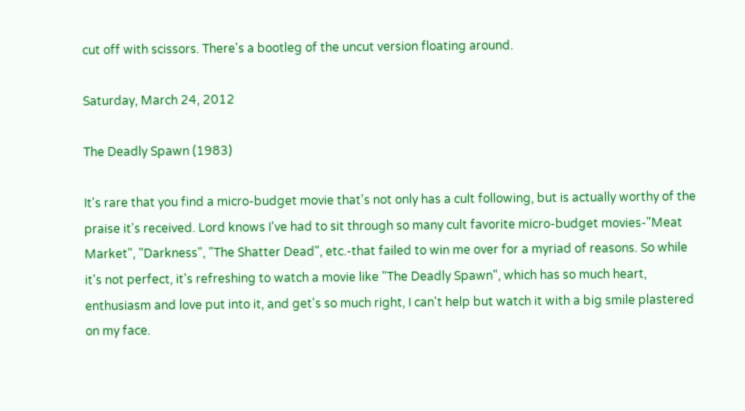cut off with scissors. There's a bootleg of the uncut version floating around.

Saturday, March 24, 2012

The Deadly Spawn (1983)

It's rare that you find a micro-budget movie that's not only has a cult following, but is actually worthy of the praise it's received. Lord knows I've had to sit through so many cult favorite micro-budget movies-"Meat Market", "Darkness", "The Shatter Dead", etc.-that failed to win me over for a myriad of reasons. So while it's not perfect, it's refreshing to watch a movie like "The Deadly Spawn", which has so much heart, enthusiasm and love put into it, and get's so much right, I can't help but watch it with a big smile plastered on my face.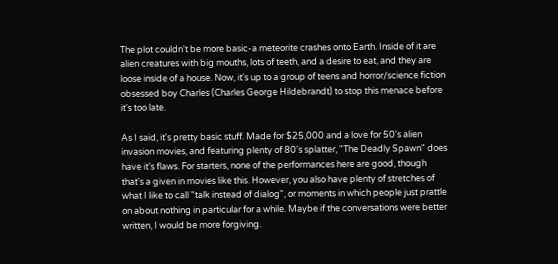The plot couldn't be more basic-a meteorite crashes onto Earth. Inside of it are alien creatures with big mouths, lots of teeth, and a desire to eat, and they are loose inside of a house. Now, it's up to a group of teens and horror/science fiction obsessed boy Charles (Charles George Hildebrandt) to stop this menace before it's too late.

As I said, it's pretty basic stuff. Made for $25,000 and a love for 50's alien invasion movies, and featuring plenty of 80's splatter, "The Deadly Spawn" does have it's flaws. For starters, none of the performances here are good, though that's a given in movies like this. However, you also have plenty of stretches of what I like to call "talk instead of dialog", or moments in which people just prattle on about nothing in particular for a while. Maybe if the conversations were better written, I would be more forgiving.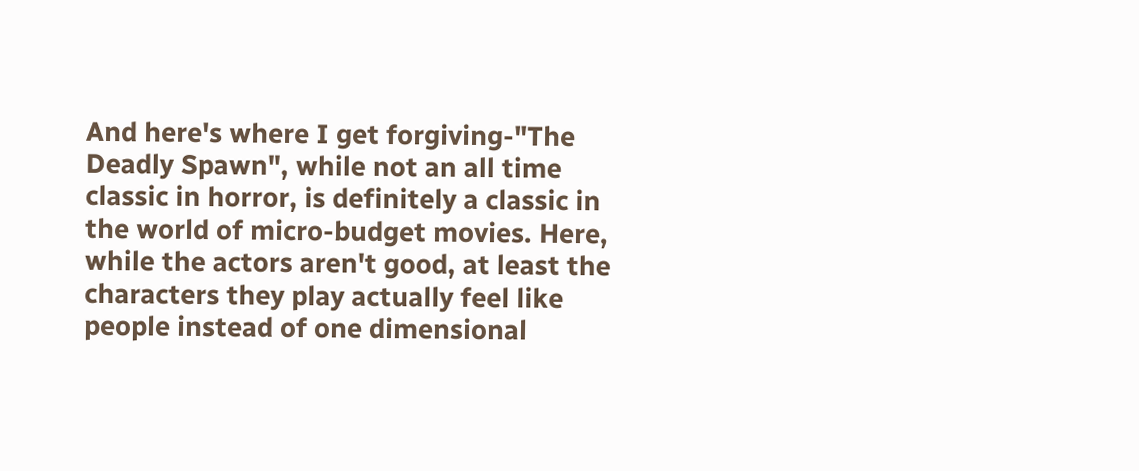And here's where I get forgiving-"The Deadly Spawn", while not an all time classic in horror, is definitely a classic in the world of micro-budget movies. Here, while the actors aren't good, at least the characters they play actually feel like people instead of one dimensional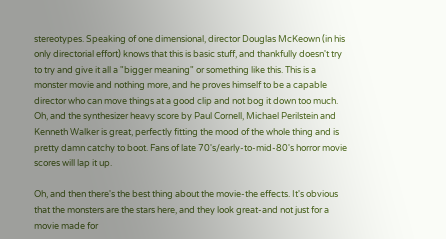stereotypes. Speaking of one dimensional, director Douglas McKeown (in his only directorial effort) knows that this is basic stuff, and thankfully doesn't try to try and give it all a "bigger meaning" or something like this. This is a monster movie and nothing more, and he proves himself to be a capable director who can move things at a good clip and not bog it down too much. Oh, and the synthesizer heavy score by Paul Cornell, Michael Perilstein and Kenneth Walker is great, perfectly fitting the mood of the whole thing and is pretty damn catchy to boot. Fans of late 70's/early-to-mid-80's horror movie scores will lap it up.

Oh, and then there's the best thing about the movie-the effects. It's obvious that the monsters are the stars here, and they look great-and not just for a movie made for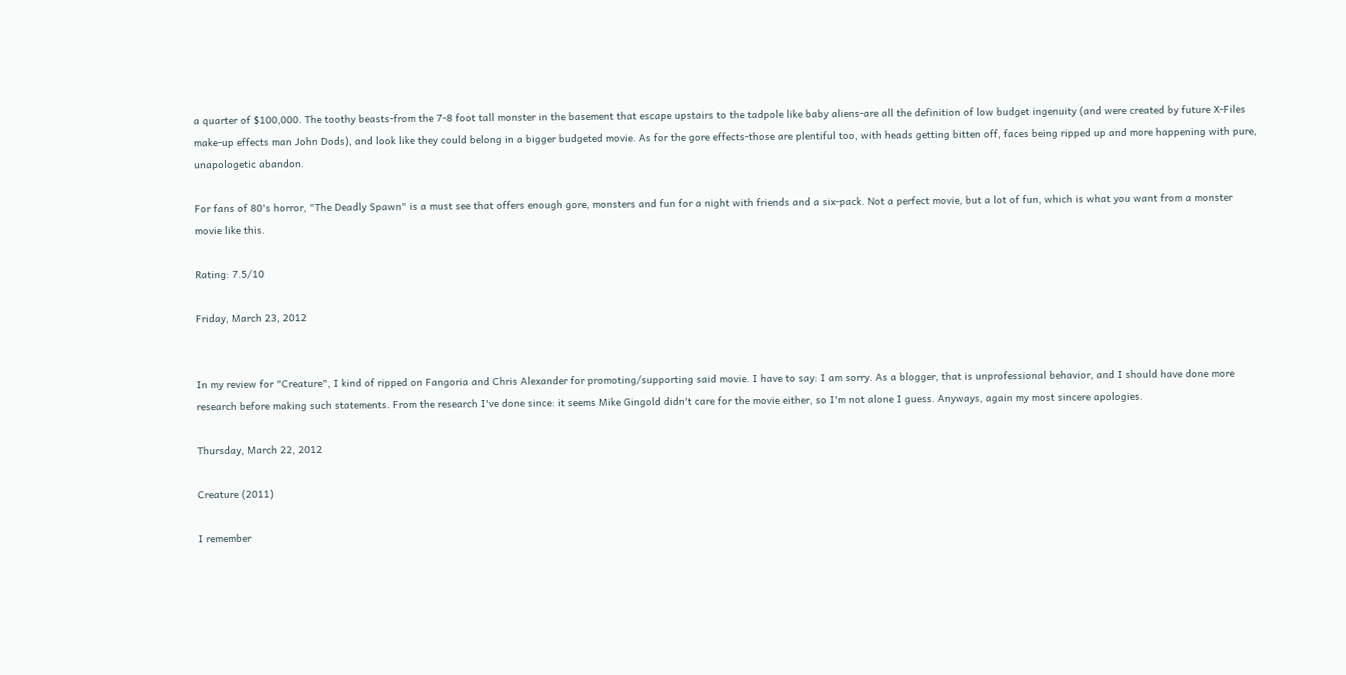a quarter of $100,000. The toothy beasts-from the 7-8 foot tall monster in the basement that escape upstairs to the tadpole like baby aliens-are all the definition of low budget ingenuity (and were created by future X-Files make-up effects man John Dods), and look like they could belong in a bigger budgeted movie. As for the gore effects-those are plentiful too, with heads getting bitten off, faces being ripped up and more happening with pure, unapologetic abandon.

For fans of 80's horror, "The Deadly Spawn" is a must see that offers enough gore, monsters and fun for a night with friends and a six-pack. Not a perfect movie, but a lot of fun, which is what you want from a monster movie like this.

Rating: 7.5/10

Friday, March 23, 2012


In my review for "Creature", I kind of ripped on Fangoria and Chris Alexander for promoting/supporting said movie. I have to say: I am sorry. As a blogger, that is unprofessional behavior, and I should have done more research before making such statements. From the research I've done since: it seems Mike Gingold didn't care for the movie either, so I'm not alone I guess. Anyways, again my most sincere apologies.

Thursday, March 22, 2012

Creature (2011)

I remember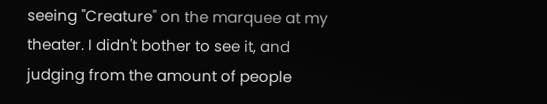seeing "Creature" on the marquee at my theater. I didn't bother to see it, and judging from the amount of people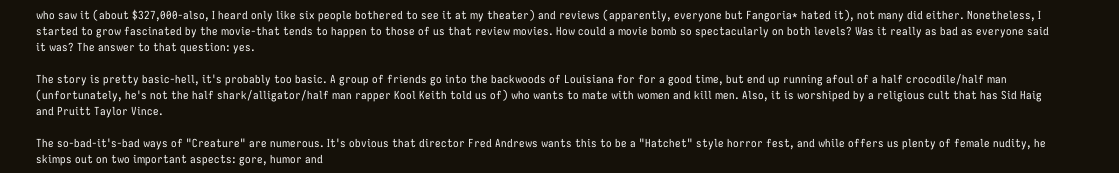who saw it (about $327,000-also, I heard only like six people bothered to see it at my theater) and reviews (apparently, everyone but Fangoria* hated it), not many did either. Nonetheless, I started to grow fascinated by the movie-that tends to happen to those of us that review movies. How could a movie bomb so spectacularly on both levels? Was it really as bad as everyone said it was? The answer to that question: yes.

The story is pretty basic-hell, it's probably too basic. A group of friends go into the backwoods of Louisiana for for a good time, but end up running afoul of a half crocodile/half man (unfortunately, he's not the half shark/alligator/half man rapper Kool Keith told us of) who wants to mate with women and kill men. Also, it is worshiped by a religious cult that has Sid Haig and Pruitt Taylor Vince.

The so-bad-it's-bad ways of "Creature" are numerous. It's obvious that director Fred Andrews wants this to be a "Hatchet" style horror fest, and while offers us plenty of female nudity, he skimps out on two important aspects: gore, humor and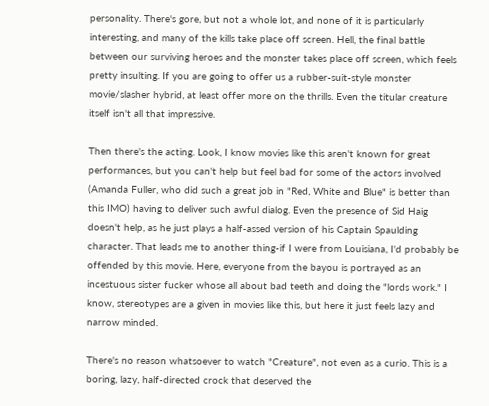personality. There's gore, but not a whole lot, and none of it is particularly interesting, and many of the kills take place off screen. Hell, the final battle between our surviving heroes and the monster takes place off screen, which feels pretty insulting. If you are going to offer us a rubber-suit-style monster movie/slasher hybrid, at least offer more on the thrills. Even the titular creature itself isn't all that impressive.

Then there's the acting. Look, I know movies like this aren't known for great performances, but you can't help but feel bad for some of the actors involved (Amanda Fuller, who did such a great job in "Red, White and Blue" is better than this IMO) having to deliver such awful dialog. Even the presence of Sid Haig doesn't help, as he just plays a half-assed version of his Captain Spaulding character. That leads me to another thing-if I were from Louisiana, I'd probably be offended by this movie. Here, everyone from the bayou is portrayed as an incestuous sister fucker whose all about bad teeth and doing the "lords work." I know, stereotypes are a given in movies like this, but here it just feels lazy and narrow minded.

There's no reason whatsoever to watch "Creature", not even as a curio. This is a boring, lazy, half-directed crock that deserved the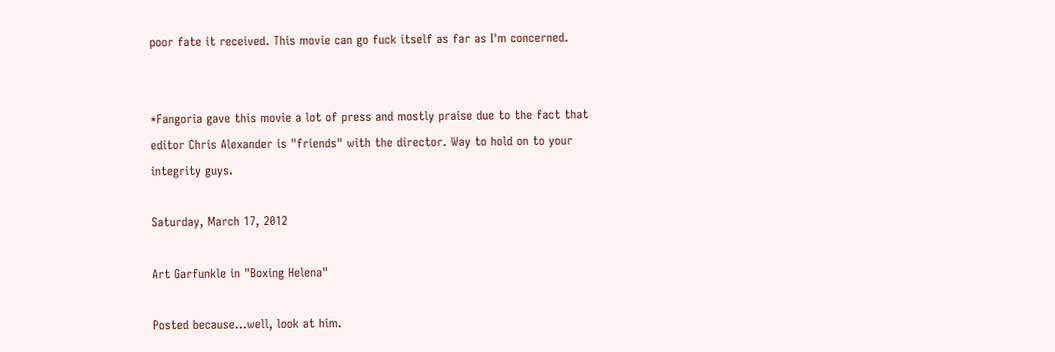poor fate it received. This movie can go fuck itself as far as I'm concerned.


*Fangoria gave this movie a lot of press and mostly praise due to the fact that editor Chris Alexander is "friends" with the director. Way to hold on to your integrity guys.

Saturday, March 17, 2012

Art Garfunkle in "Boxing Helena"

Posted because...well, look at him.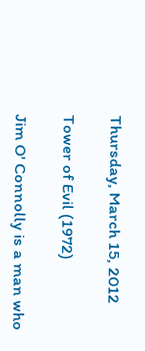Thursday, March 15, 2012

Tower of Evil (1972)

Jim O' Connolly is a man who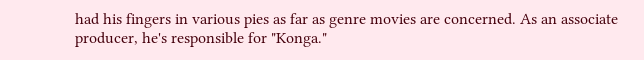had his fingers in various pies as far as genre movies are concerned. As an associate producer, he's responsible for "Konga."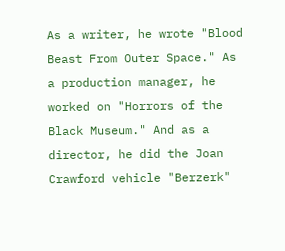As a writer, he wrote "Blood Beast From Outer Space." As a production manager, he worked on "Horrors of the Black Museum." And as a director, he did the Joan Crawford vehicle "Berzerk"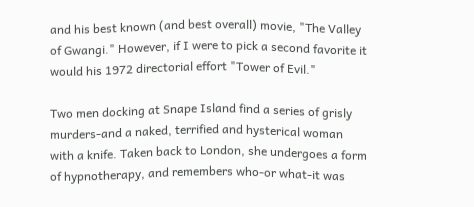and his best known (and best overall) movie, "The Valley of Gwangi." However, if I were to pick a second favorite it would his 1972 directorial effort "Tower of Evil."

Two men docking at Snape Island find a series of grisly murders-and a naked, terrified and hysterical woman with a knife. Taken back to London, she undergoes a form of hypnotherapy, and remembers who-or what-it was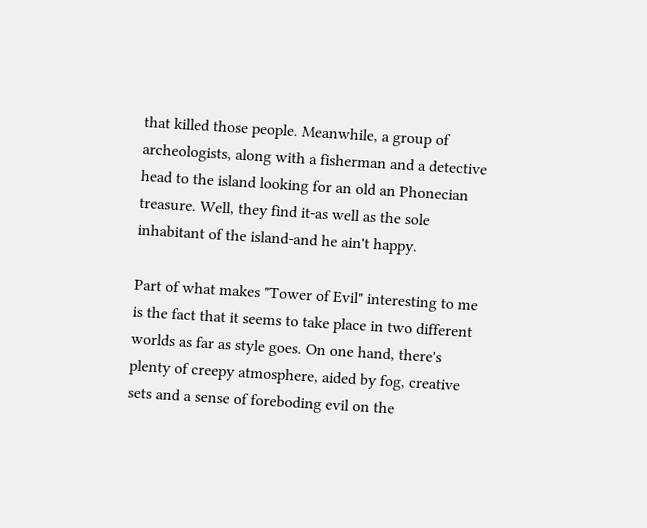that killed those people. Meanwhile, a group of archeologists, along with a fisherman and a detective head to the island looking for an old an Phonecian treasure. Well, they find it-as well as the sole inhabitant of the island-and he ain't happy.

Part of what makes "Tower of Evil" interesting to me is the fact that it seems to take place in two different worlds as far as style goes. On one hand, there's plenty of creepy atmosphere, aided by fog, creative sets and a sense of foreboding evil on the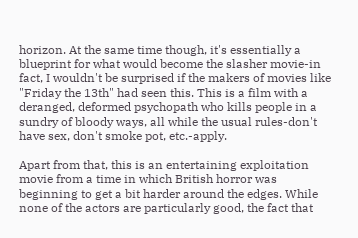horizon. At the same time though, it's essentially a blueprint for what would become the slasher movie-in fact, I wouldn't be surprised if the makers of movies like "Friday the 13th" had seen this. This is a film with a deranged, deformed psychopath who kills people in a sundry of bloody ways, all while the usual rules-don't have sex, don't smoke pot, etc.-apply.

Apart from that, this is an entertaining exploitation movie from a time in which British horror was beginning to get a bit harder around the edges. While none of the actors are particularly good, the fact that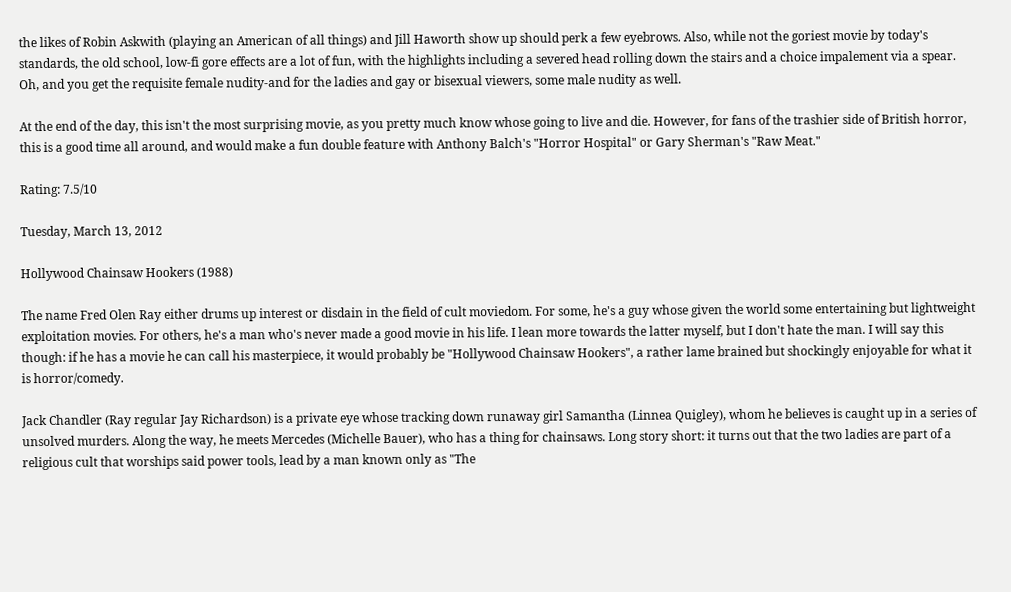the likes of Robin Askwith (playing an American of all things) and Jill Haworth show up should perk a few eyebrows. Also, while not the goriest movie by today's standards, the old school, low-fi gore effects are a lot of fun, with the highlights including a severed head rolling down the stairs and a choice impalement via a spear. Oh, and you get the requisite female nudity-and for the ladies and gay or bisexual viewers, some male nudity as well.

At the end of the day, this isn't the most surprising movie, as you pretty much know whose going to live and die. However, for fans of the trashier side of British horror, this is a good time all around, and would make a fun double feature with Anthony Balch's "Horror Hospital" or Gary Sherman's "Raw Meat."

Rating: 7.5/10

Tuesday, March 13, 2012

Hollywood Chainsaw Hookers (1988)

The name Fred Olen Ray either drums up interest or disdain in the field of cult moviedom. For some, he's a guy whose given the world some entertaining but lightweight exploitation movies. For others, he's a man who's never made a good movie in his life. I lean more towards the latter myself, but I don't hate the man. I will say this though: if he has a movie he can call his masterpiece, it would probably be "Hollywood Chainsaw Hookers", a rather lame brained but shockingly enjoyable for what it is horror/comedy.

Jack Chandler (Ray regular Jay Richardson) is a private eye whose tracking down runaway girl Samantha (Linnea Quigley), whom he believes is caught up in a series of unsolved murders. Along the way, he meets Mercedes (Michelle Bauer), who has a thing for chainsaws. Long story short: it turns out that the two ladies are part of a religious cult that worships said power tools, lead by a man known only as "The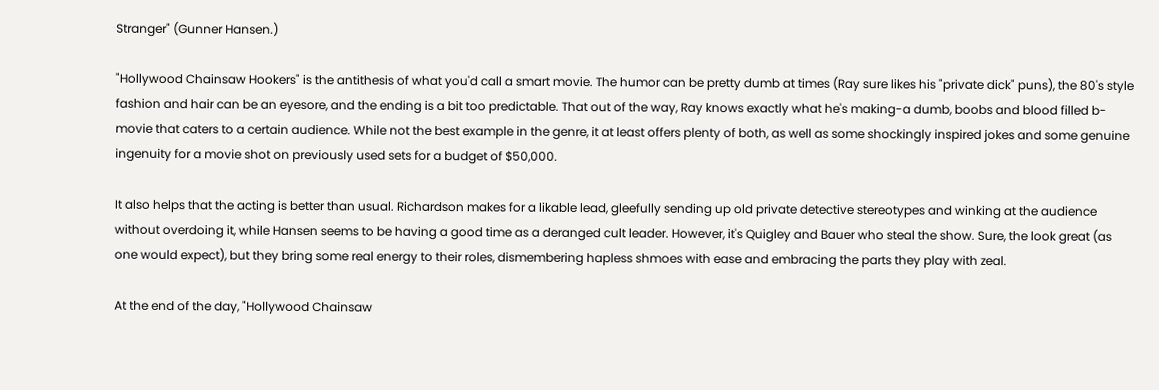Stranger" (Gunner Hansen.)

"Hollywood Chainsaw Hookers" is the antithesis of what you'd call a smart movie. The humor can be pretty dumb at times (Ray sure likes his "private dick" puns), the 80's style fashion and hair can be an eyesore, and the ending is a bit too predictable. That out of the way, Ray knows exactly what he's making-a dumb, boobs and blood filled b-movie that caters to a certain audience. While not the best example in the genre, it at least offers plenty of both, as well as some shockingly inspired jokes and some genuine ingenuity for a movie shot on previously used sets for a budget of $50,000.

It also helps that the acting is better than usual. Richardson makes for a likable lead, gleefully sending up old private detective stereotypes and winking at the audience without overdoing it, while Hansen seems to be having a good time as a deranged cult leader. However, it's Quigley and Bauer who steal the show. Sure, the look great (as one would expect), but they bring some real energy to their roles, dismembering hapless shmoes with ease and embracing the parts they play with zeal.

At the end of the day, "Hollywood Chainsaw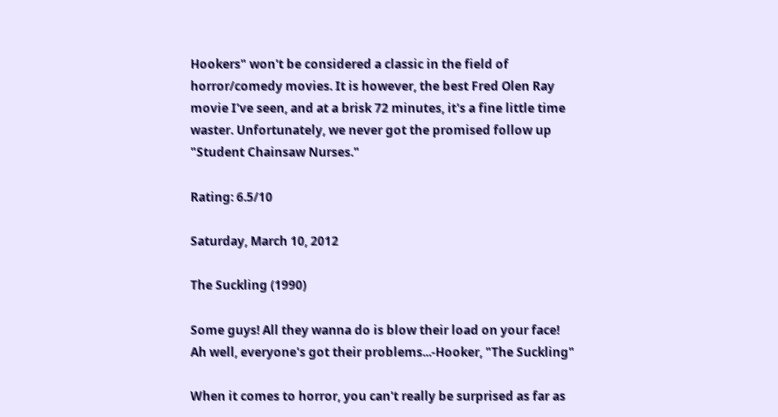Hookers" won't be considered a classic in the field of horror/comedy movies. It is however, the best Fred Olen Ray movie I've seen, and at a brisk 72 minutes, it's a fine little time waster. Unfortunately, we never got the promised follow up "Student Chainsaw Nurses."

Rating: 6.5/10

Saturday, March 10, 2012

The Suckling (1990)

Some guys! All they wanna do is blow their load on your face! Ah well, everyone's got their problems...-Hooker, "The Suckling"

When it comes to horror, you can't really be surprised as far as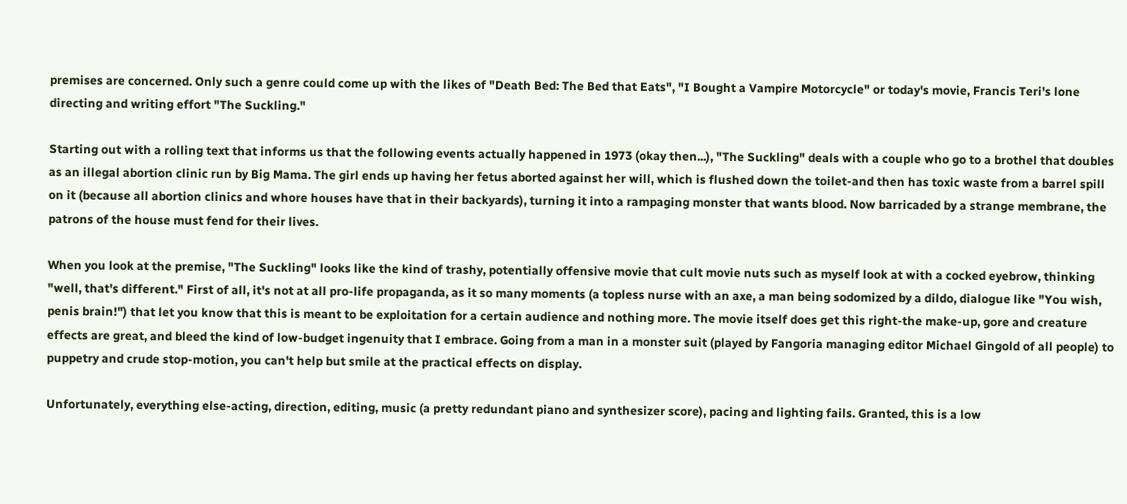premises are concerned. Only such a genre could come up with the likes of "Death Bed: The Bed that Eats", "I Bought a Vampire Motorcycle" or today's movie, Francis Teri's lone directing and writing effort "The Suckling."

Starting out with a rolling text that informs us that the following events actually happened in 1973 (okay then...), "The Suckling" deals with a couple who go to a brothel that doubles as an illegal abortion clinic run by Big Mama. The girl ends up having her fetus aborted against her will, which is flushed down the toilet-and then has toxic waste from a barrel spill on it (because all abortion clinics and whore houses have that in their backyards), turning it into a rampaging monster that wants blood. Now barricaded by a strange membrane, the patrons of the house must fend for their lives.

When you look at the premise, "The Suckling" looks like the kind of trashy, potentially offensive movie that cult movie nuts such as myself look at with a cocked eyebrow, thinking "well, that's different." First of all, it's not at all pro-life propaganda, as it so many moments (a topless nurse with an axe, a man being sodomized by a dildo, dialogue like "You wish, penis brain!") that let you know that this is meant to be exploitation for a certain audience and nothing more. The movie itself does get this right-the make-up, gore and creature effects are great, and bleed the kind of low-budget ingenuity that I embrace. Going from a man in a monster suit (played by Fangoria managing editor Michael Gingold of all people) to puppetry and crude stop-motion, you can't help but smile at the practical effects on display.

Unfortunately, everything else-acting, direction, editing, music (a pretty redundant piano and synthesizer score), pacing and lighting fails. Granted, this is a low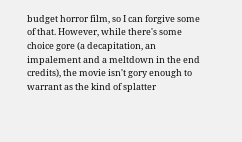budget horror film, so I can forgive some of that. However, while there's some choice gore (a decapitation, an impalement and a meltdown in the end credits), the movie isn't gory enough to warrant as the kind of splatter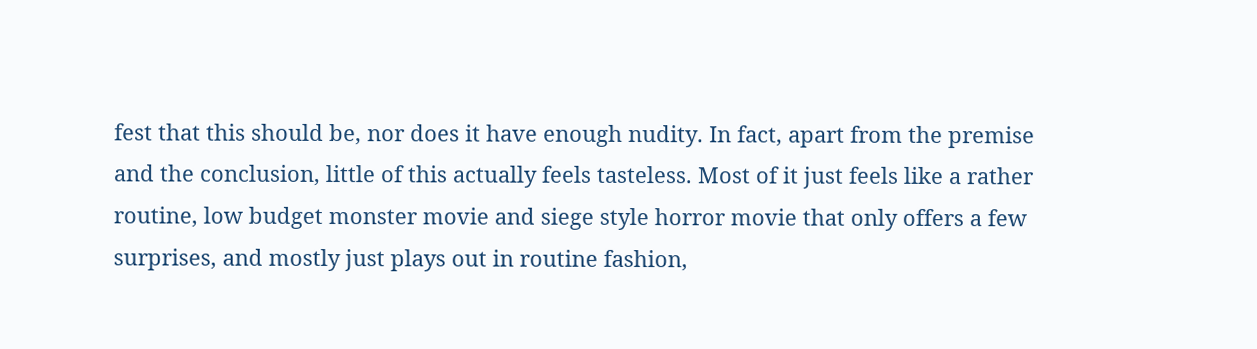fest that this should be, nor does it have enough nudity. In fact, apart from the premise and the conclusion, little of this actually feels tasteless. Most of it just feels like a rather routine, low budget monster movie and siege style horror movie that only offers a few surprises, and mostly just plays out in routine fashion,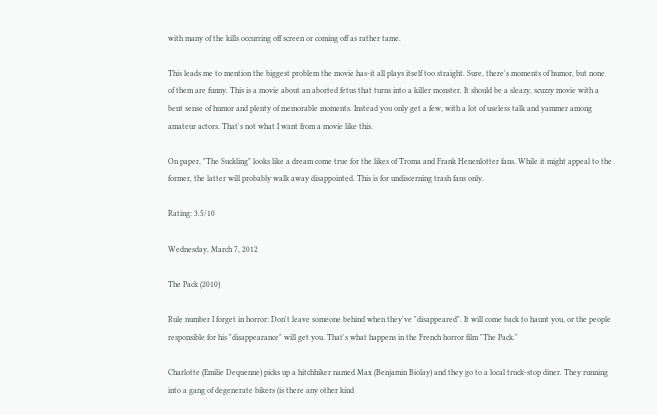with many of the kills occurring off screen or coming off as rather tame.

This leads me to mention the biggest problem the movie has-it all plays itself too straight. Sure, there's moments of humor, but none of them are funny. This is a movie about an aborted fetus that turns into a killer monster. It should be a sleazy, scuzzy movie with a bent sense of humor and plenty of memorable moments. Instead you only get a few, with a lot of useless talk and yammer among amateur actors. That's not what I want from a movie like this.

On paper, "The Suckling" looks like a dream come true for the likes of Troma and Frank Henenlotter fans. While it might appeal to the former, the latter will probably walk away disappointed. This is for undiscerning trash fans only.

Rating: 3.5/10

Wednesday, March 7, 2012

The Pack (2010)

Rule number I forget in horror: Don't leave someone behind when they've "disappeared". It will come back to haunt you, or the people responsible for his "disappearance" will get you. That's what happens in the French horror film "The Pack."

Charlotte (Emilie Dequenne) picks up a hitchhiker named Max (Benjamin Biolay) and they go to a local truck-stop diner. They running into a gang of degenerate bikers (is there any other kind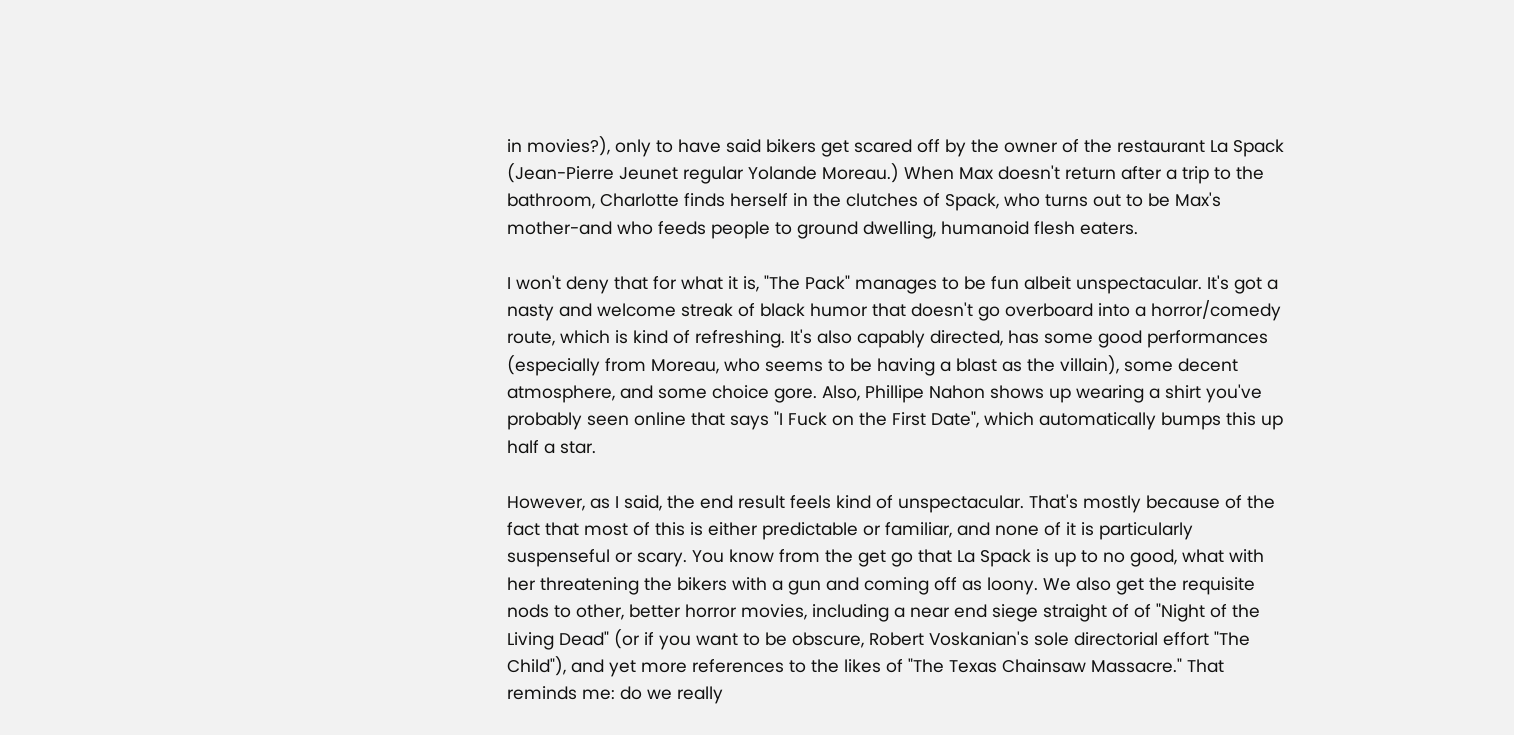in movies?), only to have said bikers get scared off by the owner of the restaurant La Spack (Jean-Pierre Jeunet regular Yolande Moreau.) When Max doesn't return after a trip to the bathroom, Charlotte finds herself in the clutches of Spack, who turns out to be Max's mother-and who feeds people to ground dwelling, humanoid flesh eaters.

I won't deny that for what it is, "The Pack" manages to be fun albeit unspectacular. It's got a nasty and welcome streak of black humor that doesn't go overboard into a horror/comedy route, which is kind of refreshing. It's also capably directed, has some good performances (especially from Moreau, who seems to be having a blast as the villain), some decent atmosphere, and some choice gore. Also, Phillipe Nahon shows up wearing a shirt you've probably seen online that says "I Fuck on the First Date", which automatically bumps this up half a star.

However, as I said, the end result feels kind of unspectacular. That's mostly because of the fact that most of this is either predictable or familiar, and none of it is particularly suspenseful or scary. You know from the get go that La Spack is up to no good, what with her threatening the bikers with a gun and coming off as loony. We also get the requisite nods to other, better horror movies, including a near end siege straight of of "Night of the Living Dead" (or if you want to be obscure, Robert Voskanian's sole directorial effort "The Child"), and yet more references to the likes of "The Texas Chainsaw Massacre." That reminds me: do we really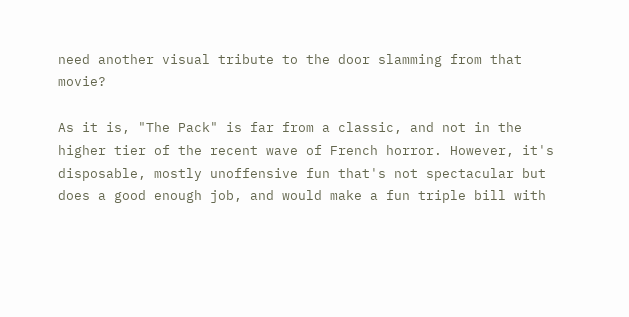need another visual tribute to the door slamming from that movie?

As it is, "The Pack" is far from a classic, and not in the higher tier of the recent wave of French horror. However, it's disposable, mostly unoffensive fun that's not spectacular but does a good enough job, and would make a fun triple bill with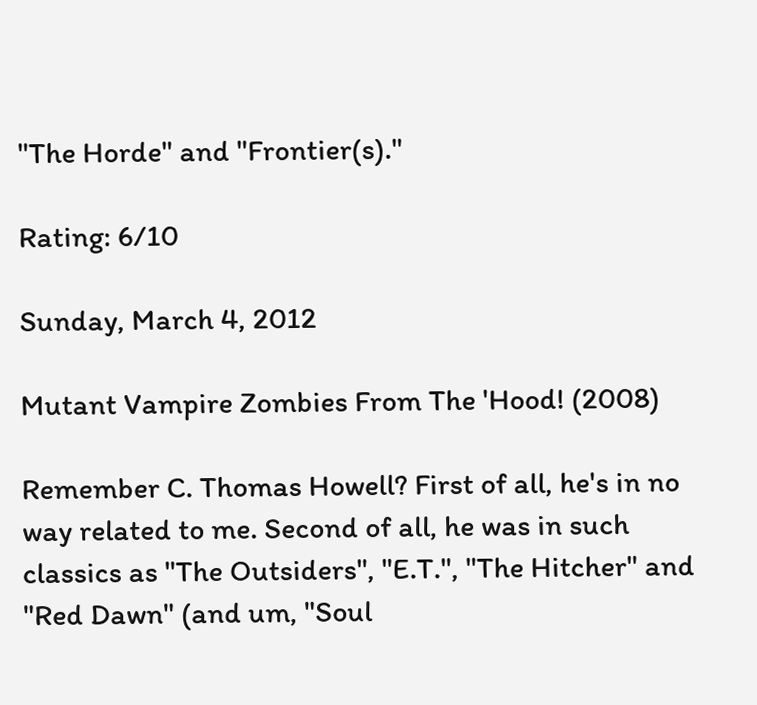"The Horde" and "Frontier(s)."

Rating: 6/10

Sunday, March 4, 2012

Mutant Vampire Zombies From The 'Hood! (2008)

Remember C. Thomas Howell? First of all, he's in no way related to me. Second of all, he was in such classics as "The Outsiders", "E.T.", "The Hitcher" and "Red Dawn" (and um, "Soul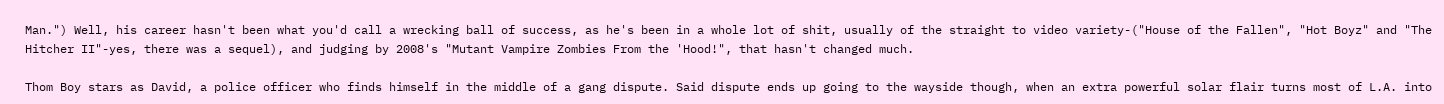Man.") Well, his career hasn't been what you'd call a wrecking ball of success, as he's been in a whole lot of shit, usually of the straight to video variety-("House of the Fallen", "Hot Boyz" and "The Hitcher II"-yes, there was a sequel), and judging by 2008's "Mutant Vampire Zombies From the 'Hood!", that hasn't changed much.

Thom Boy stars as David, a police officer who finds himself in the middle of a gang dispute. Said dispute ends up going to the wayside though, when an extra powerful solar flair turns most of L.A. into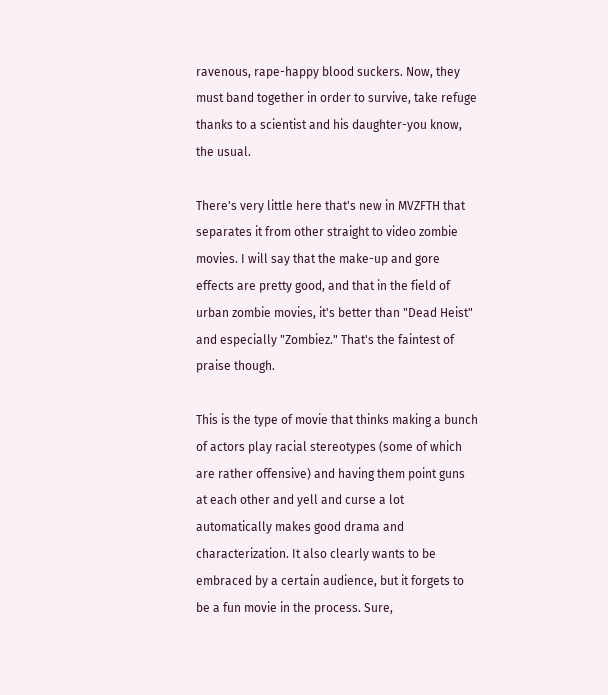ravenous, rape-happy blood suckers. Now, they must band together in order to survive, take refuge thanks to a scientist and his daughter-you know, the usual.

There's very little here that's new in MVZFTH that separates it from other straight to video zombie movies. I will say that the make-up and gore effects are pretty good, and that in the field of urban zombie movies, it's better than "Dead Heist" and especially "Zombiez." That's the faintest of praise though.

This is the type of movie that thinks making a bunch of actors play racial stereotypes (some of which are rather offensive) and having them point guns at each other and yell and curse a lot automatically makes good drama and characterization. It also clearly wants to be embraced by a certain audience, but it forgets to be a fun movie in the process. Sure,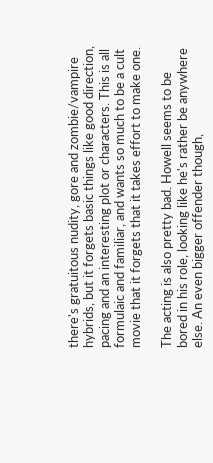there's gratuitous nudity, gore and zombie/vampire hybrids, but it forgets basic things like good direction, pacing and an interesting plot or characters. This is all formulaic and familiar, and wants so much to be a cult movie that it forgets that it takes effort to make one.

The acting is also pretty bad. Howell seems to be bored in his role, looking like he's rather be anywhere else. An even bigger offender though,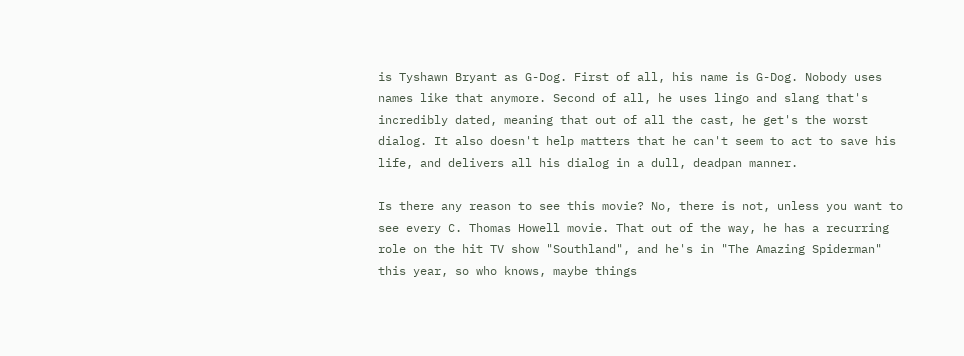is Tyshawn Bryant as G-Dog. First of all, his name is G-Dog. Nobody uses names like that anymore. Second of all, he uses lingo and slang that's incredibly dated, meaning that out of all the cast, he get's the worst dialog. It also doesn't help matters that he can't seem to act to save his life, and delivers all his dialog in a dull, deadpan manner.

Is there any reason to see this movie? No, there is not, unless you want to see every C. Thomas Howell movie. That out of the way, he has a recurring role on the hit TV show "Southland", and he's in "The Amazing Spiderman" this year, so who knows, maybe things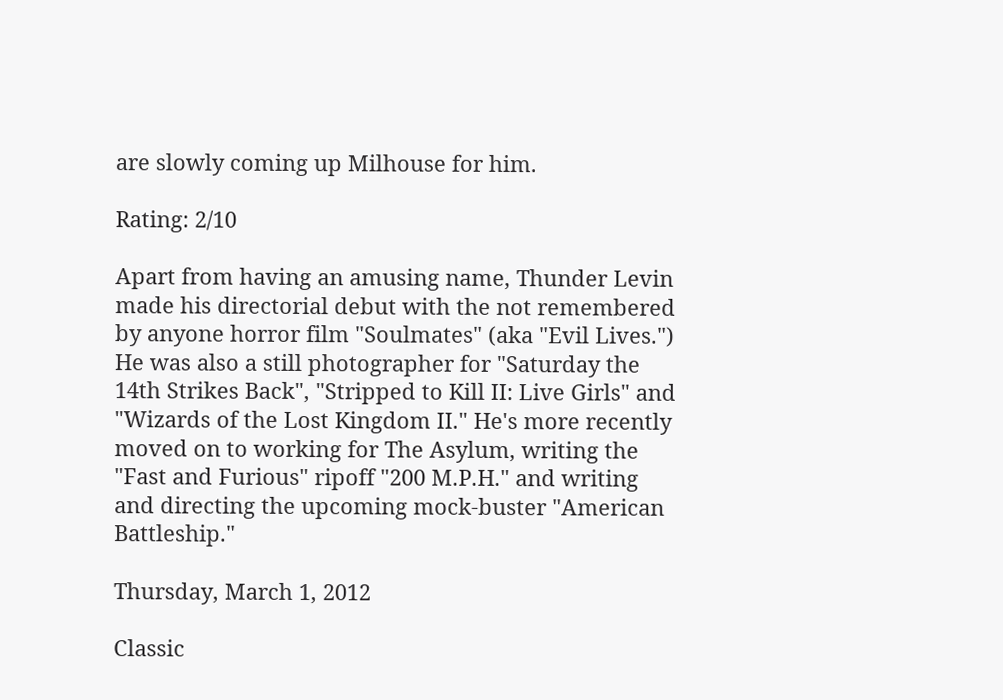are slowly coming up Milhouse for him.

Rating: 2/10

Apart from having an amusing name, Thunder Levin made his directorial debut with the not remembered by anyone horror film "Soulmates" (aka "Evil Lives.") He was also a still photographer for "Saturday the 14th Strikes Back", "Stripped to Kill II: Live Girls" and "Wizards of the Lost Kingdom II." He's more recently moved on to working for The Asylum, writing the "Fast and Furious" ripoff "200 M.P.H." and writing and directing the upcoming mock-buster "American Battleship."

Thursday, March 1, 2012

Classic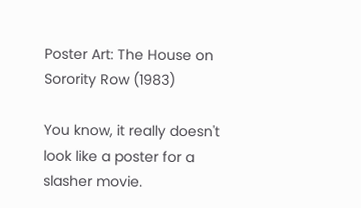Poster Art: The House on Sorority Row (1983)

You know, it really doesn't look like a poster for a slasher movie.